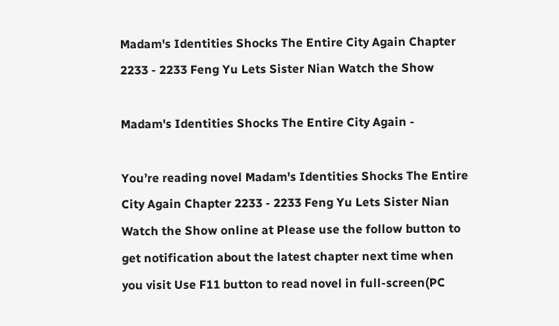Madam's Identities Shocks The Entire City Again Chapter 2233 - 2233 Feng Yu Lets Sister Nian Watch the Show

Madam's Identities Shocks The Entire City Again -

You’re reading novel Madam's Identities Shocks The Entire City Again Chapter 2233 - 2233 Feng Yu Lets Sister Nian Watch the Show online at Please use the follow button to get notification about the latest chapter next time when you visit Use F11 button to read novel in full-screen(PC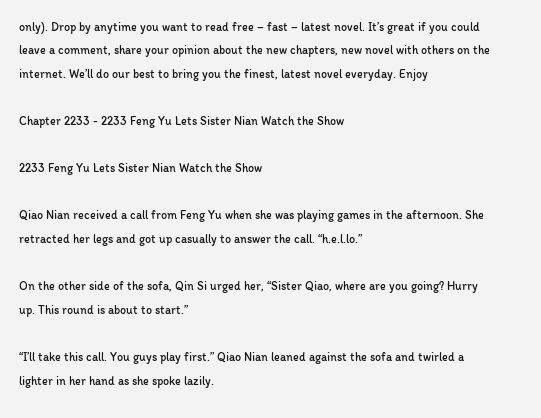only). Drop by anytime you want to read free – fast – latest novel. It’s great if you could leave a comment, share your opinion about the new chapters, new novel with others on the internet. We’ll do our best to bring you the finest, latest novel everyday. Enjoy

Chapter 2233 - 2233 Feng Yu Lets Sister Nian Watch the Show

2233 Feng Yu Lets Sister Nian Watch the Show

Qiao Nian received a call from Feng Yu when she was playing games in the afternoon. She retracted her legs and got up casually to answer the call. “h.e.l.lo.”

On the other side of the sofa, Qin Si urged her, “Sister Qiao, where are you going? Hurry up. This round is about to start.”

“I’ll take this call. You guys play first.” Qiao Nian leaned against the sofa and twirled a lighter in her hand as she spoke lazily.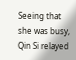Seeing that she was busy, Qin Si relayed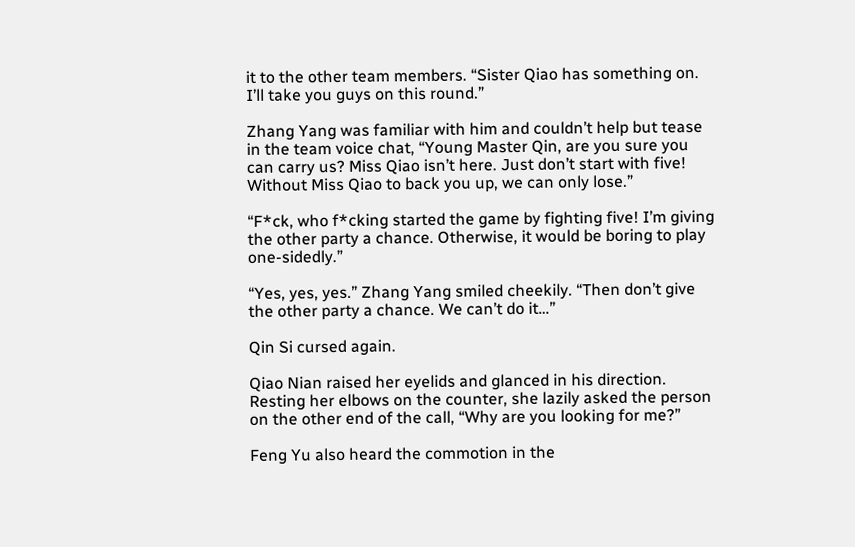it to the other team members. “Sister Qiao has something on. I’ll take you guys on this round.”

Zhang Yang was familiar with him and couldn’t help but tease in the team voice chat, “Young Master Qin, are you sure you can carry us? Miss Qiao isn’t here. Just don’t start with five! Without Miss Qiao to back you up, we can only lose.”

“F*ck, who f*cking started the game by fighting five! I’m giving the other party a chance. Otherwise, it would be boring to play one-sidedly.”

“Yes, yes, yes.” Zhang Yang smiled cheekily. “Then don’t give the other party a chance. We can’t do it…”

Qin Si cursed again.

Qiao Nian raised her eyelids and glanced in his direction. Resting her elbows on the counter, she lazily asked the person on the other end of the call, “Why are you looking for me?”

Feng Yu also heard the commotion in the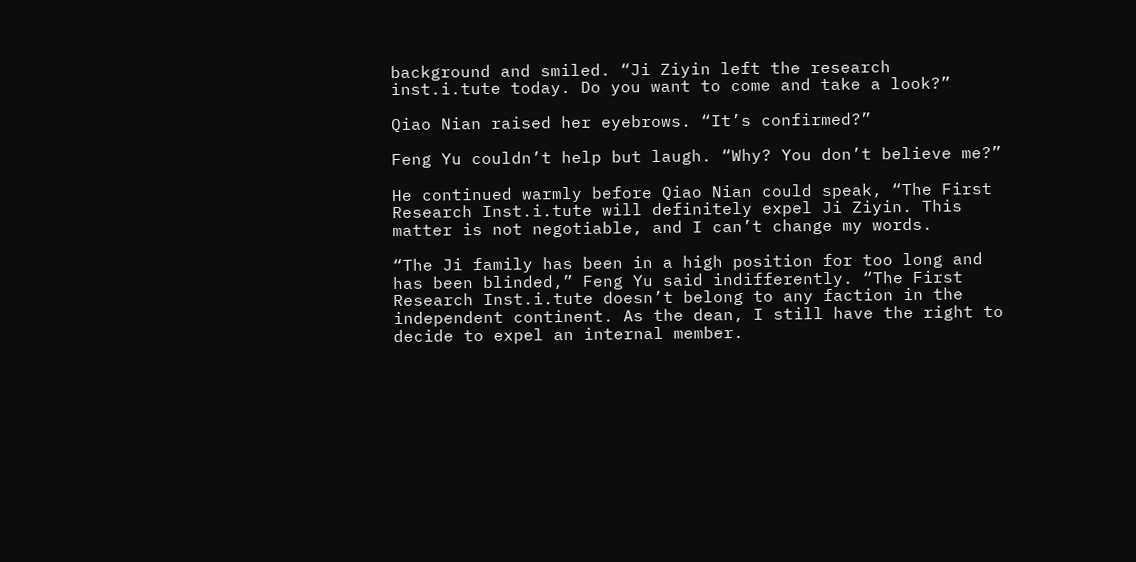background and smiled. “Ji Ziyin left the research inst.i.tute today. Do you want to come and take a look?”

Qiao Nian raised her eyebrows. “It’s confirmed?”

Feng Yu couldn’t help but laugh. “Why? You don’t believe me?”

He continued warmly before Qiao Nian could speak, “The First Research Inst.i.tute will definitely expel Ji Ziyin. This matter is not negotiable, and I can’t change my words.

“The Ji family has been in a high position for too long and has been blinded,” Feng Yu said indifferently. “The First Research Inst.i.tute doesn’t belong to any faction in the independent continent. As the dean, I still have the right to decide to expel an internal member.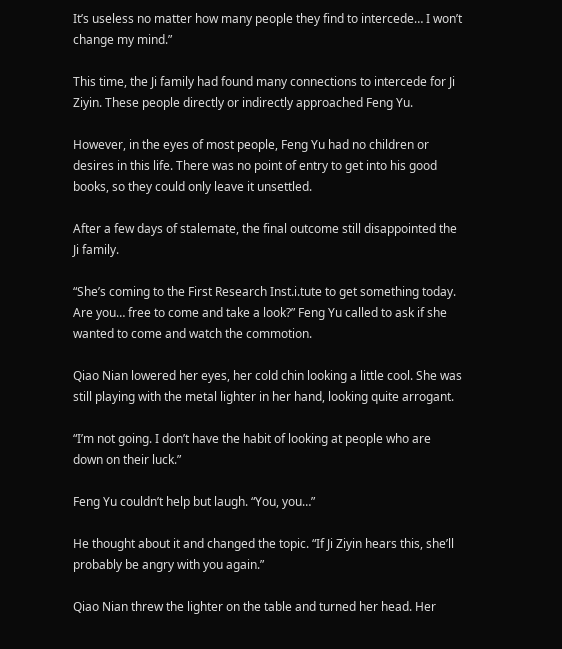It’s useless no matter how many people they find to intercede… I won’t change my mind.”

This time, the Ji family had found many connections to intercede for Ji Ziyin. These people directly or indirectly approached Feng Yu.

However, in the eyes of most people, Feng Yu had no children or desires in this life. There was no point of entry to get into his good books, so they could only leave it unsettled.

After a few days of stalemate, the final outcome still disappointed the Ji family.

“She’s coming to the First Research Inst.i.tute to get something today. Are you… free to come and take a look?” Feng Yu called to ask if she wanted to come and watch the commotion.

Qiao Nian lowered her eyes, her cold chin looking a little cool. She was still playing with the metal lighter in her hand, looking quite arrogant.

“I’m not going. I don’t have the habit of looking at people who are down on their luck.”

Feng Yu couldn’t help but laugh. “You, you…”

He thought about it and changed the topic. “If Ji Ziyin hears this, she’ll probably be angry with you again.”

Qiao Nian threw the lighter on the table and turned her head. Her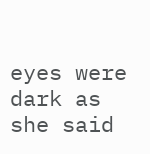eyes were dark as she said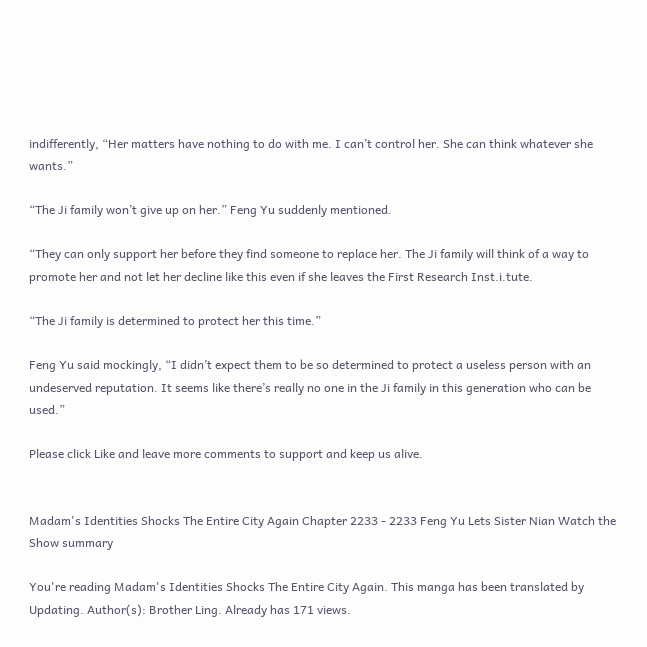indifferently, “Her matters have nothing to do with me. I can’t control her. She can think whatever she wants.”

“The Ji family won’t give up on her.” Feng Yu suddenly mentioned.

“They can only support her before they find someone to replace her. The Ji family will think of a way to promote her and not let her decline like this even if she leaves the First Research Inst.i.tute.

“The Ji family is determined to protect her this time.”

Feng Yu said mockingly, “I didn’t expect them to be so determined to protect a useless person with an undeserved reputation. It seems like there’s really no one in the Ji family in this generation who can be used.”

Please click Like and leave more comments to support and keep us alive.


Madam's Identities Shocks The Entire City Again Chapter 2233 - 2233 Feng Yu Lets Sister Nian Watch the Show summary

You're reading Madam's Identities Shocks The Entire City Again. This manga has been translated by Updating. Author(s): Brother Ling. Already has 171 views.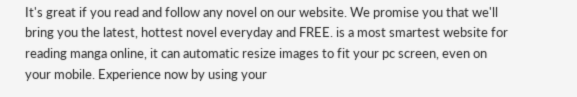It's great if you read and follow any novel on our website. We promise you that we'll bring you the latest, hottest novel everyday and FREE. is a most smartest website for reading manga online, it can automatic resize images to fit your pc screen, even on your mobile. Experience now by using your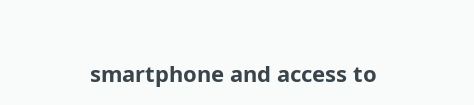smartphone and access to